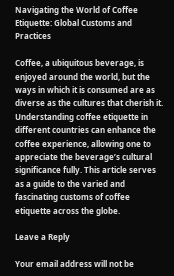Navigating the World of Coffee Etiquette: Global Customs and Practices

Coffee, a ubiquitous beverage, is enjoyed around the world, but the ways in which it is consumed are as diverse as the cultures that cherish it. Understanding coffee etiquette in different countries can enhance the coffee experience, allowing one to appreciate the beverage’s cultural significance fully. This article serves as a guide to the varied and fascinating customs of coffee etiquette across the globe.

Leave a Reply

Your email address will not be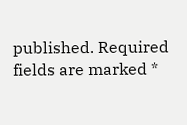published. Required fields are marked *